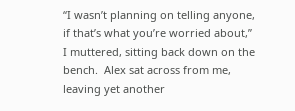“I wasn’t planning on telling anyone, if that’s what you’re worried about,” I muttered, sitting back down on the bench.  Alex sat across from me, leaving yet another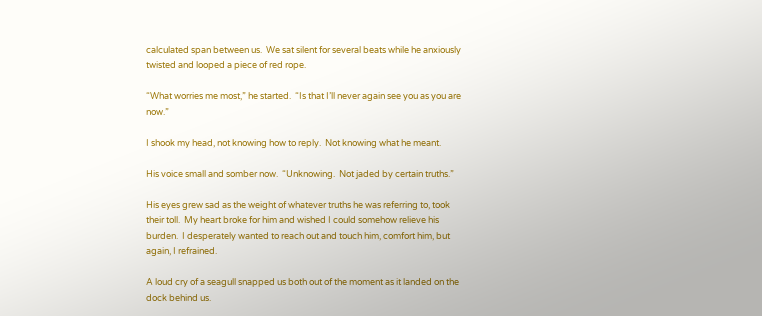calculated span between us.  We sat silent for several beats while he anxiously twisted and looped a piece of red rope.

“What worries me most,” he started.  “Is that I’ll never again see you as you are now.”

I shook my head, not knowing how to reply.  Not knowing what he meant.

His voice small and somber now.  “Unknowing.  Not jaded by certain truths.”

His eyes grew sad as the weight of whatever truths he was referring to, took their toll.  My heart broke for him and wished I could somehow relieve his burden.  I desperately wanted to reach out and touch him, comfort him, but again, I refrained.

A loud cry of a seagull snapped us both out of the moment as it landed on the dock behind us.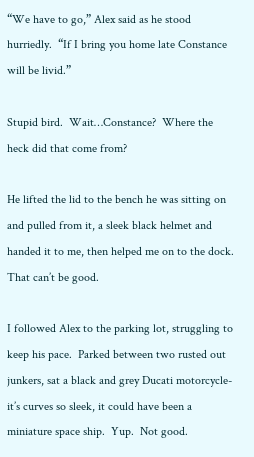“We have to go,” Alex said as he stood hurriedly.  “If I bring you home late Constance will be livid.”

Stupid bird.  Wait…Constance?  Where the heck did that come from?

He lifted the lid to the bench he was sitting on and pulled from it, a sleek black helmet and handed it to me, then helped me on to the dock.  That can’t be good.

I followed Alex to the parking lot, struggling to keep his pace.  Parked between two rusted out junkers, sat a black and grey Ducati motorcycle-it’s curves so sleek, it could have been a miniature space ship.  Yup.  Not good.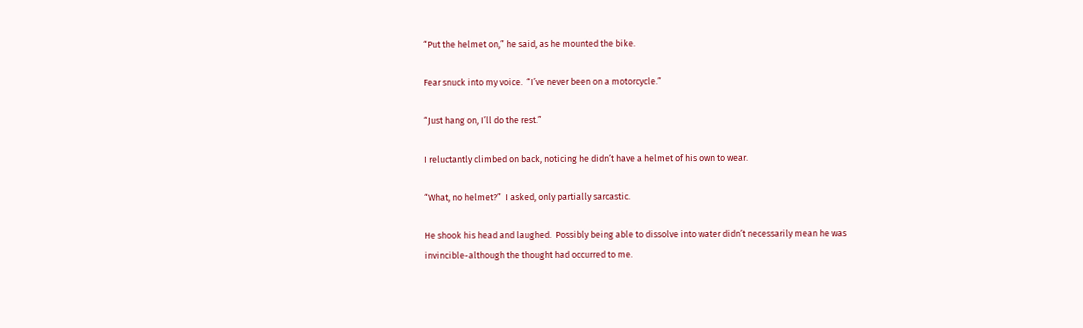“Put the helmet on,” he said, as he mounted the bike.

Fear snuck into my voice.  “I’ve never been on a motorcycle.”

“Just hang on, I’ll do the rest.”

I reluctantly climbed on back, noticing he didn’t have a helmet of his own to wear.

“What, no helmet?”  I asked, only partially sarcastic.

He shook his head and laughed.  Possibly being able to dissolve into water didn’t necessarily mean he was invincible-although the thought had occurred to me.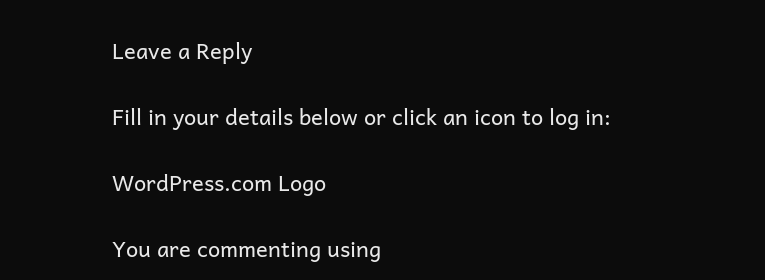Leave a Reply

Fill in your details below or click an icon to log in:

WordPress.com Logo

You are commenting using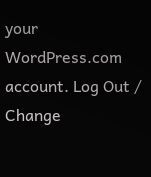your WordPress.com account. Log Out / Change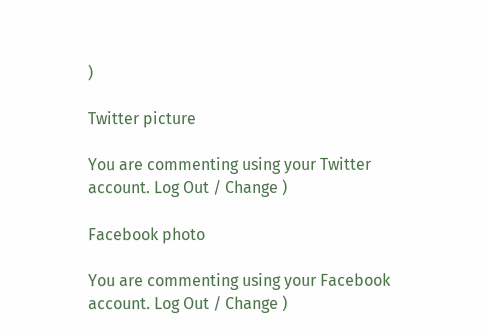)

Twitter picture

You are commenting using your Twitter account. Log Out / Change )

Facebook photo

You are commenting using your Facebook account. Log Out / Change )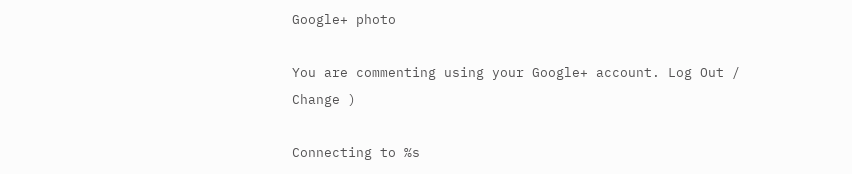Google+ photo

You are commenting using your Google+ account. Log Out / Change )

Connecting to %s